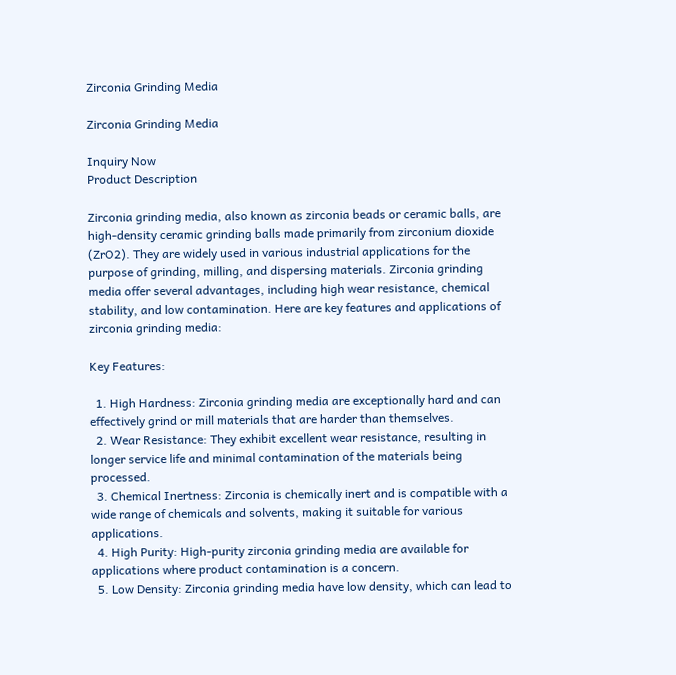Zirconia Grinding Media

Zirconia Grinding Media

Inquiry Now
Product Description

Zirconia grinding media, also known as zirconia beads or ceramic balls, are high-density ceramic grinding balls made primarily from zirconium dioxide (ZrO2). They are widely used in various industrial applications for the purpose of grinding, milling, and dispersing materials. Zirconia grinding media offer several advantages, including high wear resistance, chemical stability, and low contamination. Here are key features and applications of zirconia grinding media:

Key Features:

  1. High Hardness: Zirconia grinding media are exceptionally hard and can effectively grind or mill materials that are harder than themselves.
  2. Wear Resistance: They exhibit excellent wear resistance, resulting in longer service life and minimal contamination of the materials being processed.
  3. Chemical Inertness: Zirconia is chemically inert and is compatible with a wide range of chemicals and solvents, making it suitable for various applications.
  4. High Purity: High-purity zirconia grinding media are available for applications where product contamination is a concern.
  5. Low Density: Zirconia grinding media have low density, which can lead to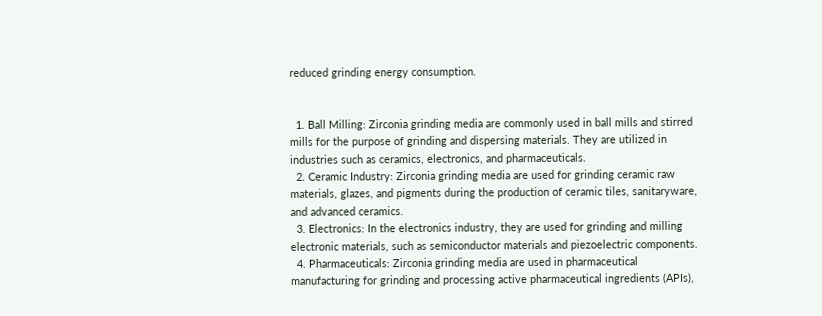reduced grinding energy consumption.


  1. Ball Milling: Zirconia grinding media are commonly used in ball mills and stirred mills for the purpose of grinding and dispersing materials. They are utilized in industries such as ceramics, electronics, and pharmaceuticals.
  2. Ceramic Industry: Zirconia grinding media are used for grinding ceramic raw materials, glazes, and pigments during the production of ceramic tiles, sanitaryware, and advanced ceramics.
  3. Electronics: In the electronics industry, they are used for grinding and milling electronic materials, such as semiconductor materials and piezoelectric components.
  4. Pharmaceuticals: Zirconia grinding media are used in pharmaceutical manufacturing for grinding and processing active pharmaceutical ingredients (APIs),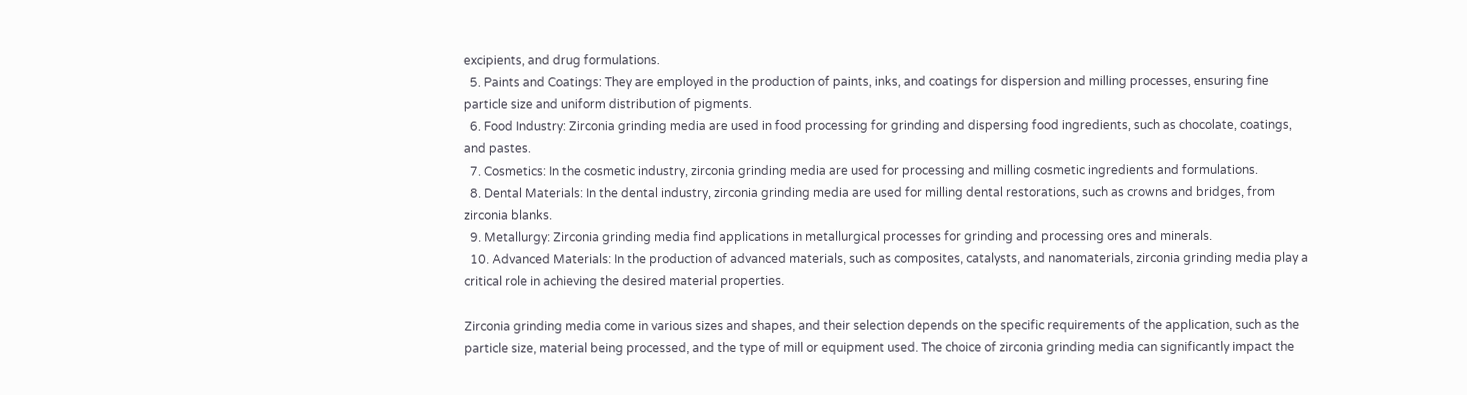excipients, and drug formulations.
  5. Paints and Coatings: They are employed in the production of paints, inks, and coatings for dispersion and milling processes, ensuring fine particle size and uniform distribution of pigments.
  6. Food Industry: Zirconia grinding media are used in food processing for grinding and dispersing food ingredients, such as chocolate, coatings, and pastes.
  7. Cosmetics: In the cosmetic industry, zirconia grinding media are used for processing and milling cosmetic ingredients and formulations.
  8. Dental Materials: In the dental industry, zirconia grinding media are used for milling dental restorations, such as crowns and bridges, from zirconia blanks.
  9. Metallurgy: Zirconia grinding media find applications in metallurgical processes for grinding and processing ores and minerals.
  10. Advanced Materials: In the production of advanced materials, such as composites, catalysts, and nanomaterials, zirconia grinding media play a critical role in achieving the desired material properties.

Zirconia grinding media come in various sizes and shapes, and their selection depends on the specific requirements of the application, such as the particle size, material being processed, and the type of mill or equipment used. The choice of zirconia grinding media can significantly impact the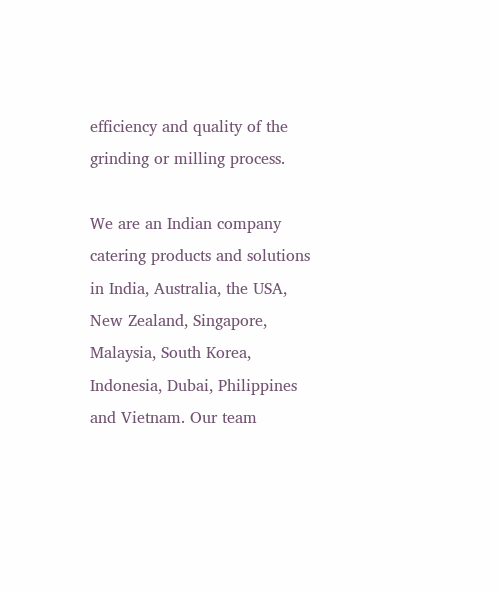efficiency and quality of the grinding or milling process.

We are an Indian company catering products and solutions in India, Australia, the USA, New Zealand, Singapore, Malaysia, South Korea, Indonesia, Dubai, Philippines and Vietnam. Our team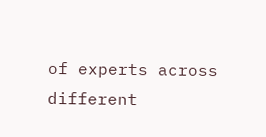of experts across different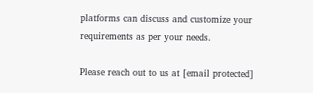platforms can discuss and customize your requirements as per your needs.

Please reach out to us at [email protected]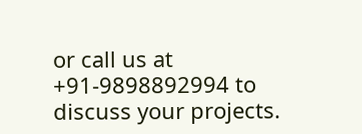or call us at +91-9898892994 to discuss your projects.